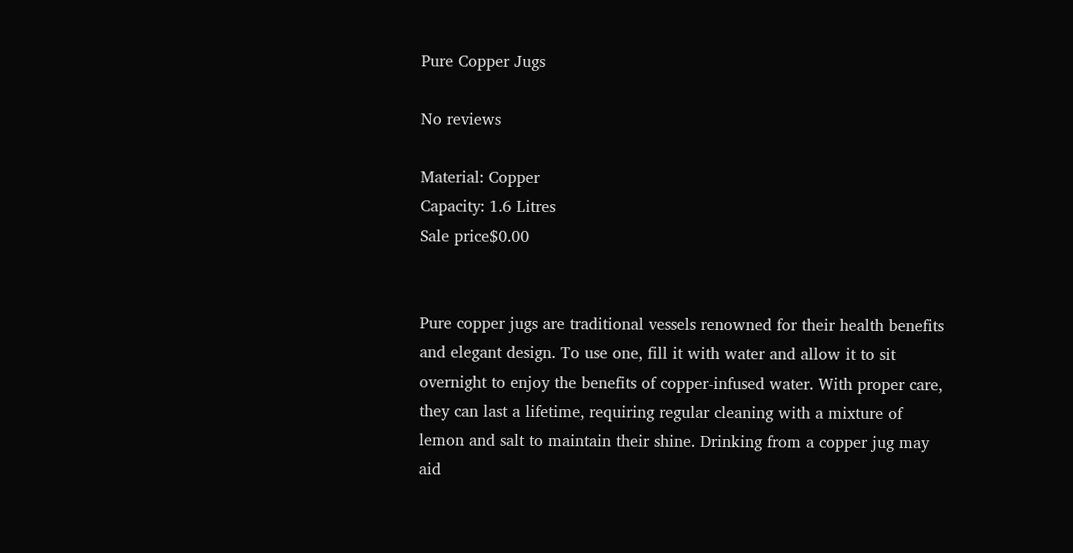Pure Copper Jugs

No reviews

Material: Copper
Capacity: 1.6 Litres
Sale price$0.00


Pure copper jugs are traditional vessels renowned for their health benefits and elegant design. To use one, fill it with water and allow it to sit overnight to enjoy the benefits of copper-infused water. With proper care, they can last a lifetime, requiring regular cleaning with a mixture of lemon and salt to maintain their shine. Drinking from a copper jug may aid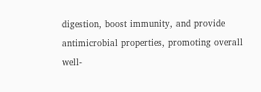digestion, boost immunity, and provide antimicrobial properties, promoting overall well-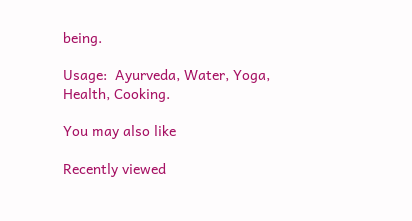being.

Usage:  Ayurveda, Water, Yoga, Health, Cooking.

You may also like

Recently viewed